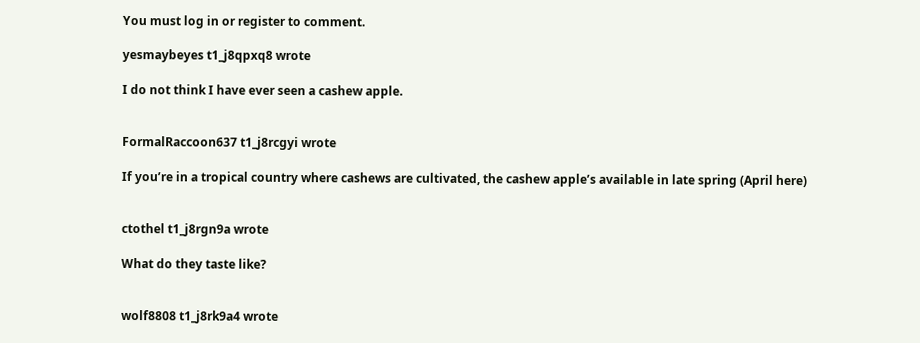You must log in or register to comment.

yesmaybeyes t1_j8qpxq8 wrote

I do not think I have ever seen a cashew apple.


FormalRaccoon637 t1_j8rcgyi wrote

If you’re in a tropical country where cashews are cultivated, the cashew apple’s available in late spring (April here)


ctothel t1_j8rgn9a wrote

What do they taste like?


wolf8808 t1_j8rk9a4 wrote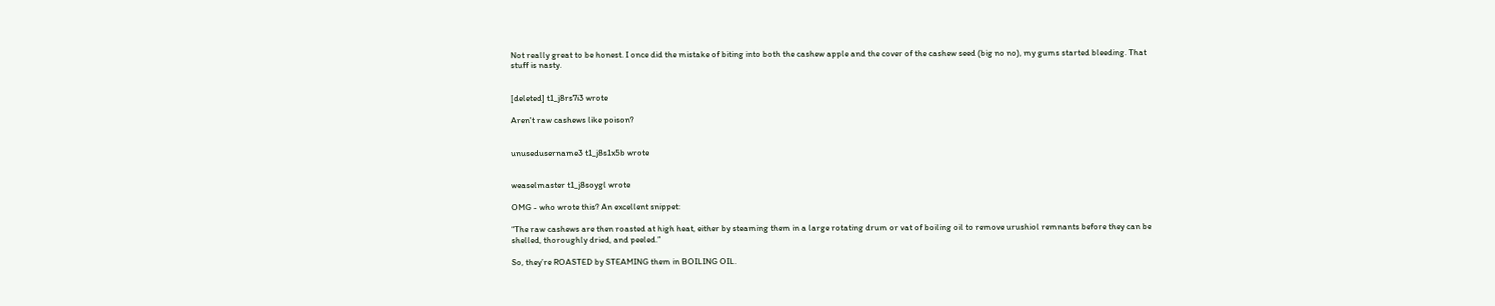Not really great to be honest. I once did the mistake of biting into both the cashew apple and the cover of the cashew seed (big no no), my gums started bleeding. That stuff is nasty.


[deleted] t1_j8rs7i3 wrote

Aren't raw cashews like poison?


unusedusername3 t1_j8s1x5b wrote


weaselmaster t1_j8soygl wrote

OMG - who wrote this? An excellent snippet:

“The raw cashews are then roasted at high heat, either by steaming them in a large rotating drum or vat of boiling oil to remove urushiol remnants before they can be shelled, thoroughly dried, and peeled.”

So, they’re ROASTED by STEAMING them in BOILING OIL.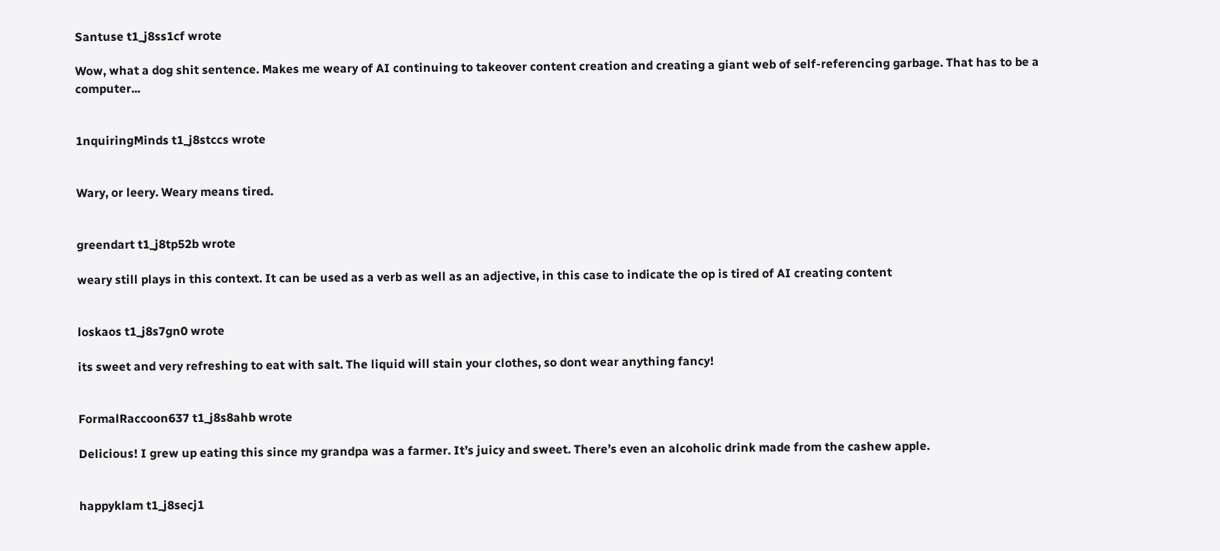Santuse t1_j8ss1cf wrote

Wow, what a dog shit sentence. Makes me weary of AI continuing to takeover content creation and creating a giant web of self-referencing garbage. That has to be a computer...


1nquiringMinds t1_j8stccs wrote


Wary, or leery. Weary means tired.


greendart t1_j8tp52b wrote

weary still plays in this context. It can be used as a verb as well as an adjective, in this case to indicate the op is tired of AI creating content


loskaos t1_j8s7gn0 wrote

its sweet and very refreshing to eat with salt. The liquid will stain your clothes, so dont wear anything fancy!


FormalRaccoon637 t1_j8s8ahb wrote

Delicious! I grew up eating this since my grandpa was a farmer. It’s juicy and sweet. There’s even an alcoholic drink made from the cashew apple.


happyklam t1_j8secj1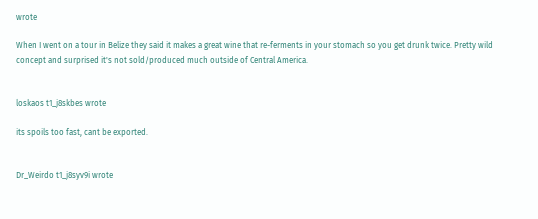wrote

When I went on a tour in Belize they said it makes a great wine that re-ferments in your stomach so you get drunk twice. Pretty wild concept and surprised it's not sold/produced much outside of Central America.


loskaos t1_j8skbes wrote

its spoils too fast, cant be exported.


Dr_Weirdo t1_j8syv9i wrote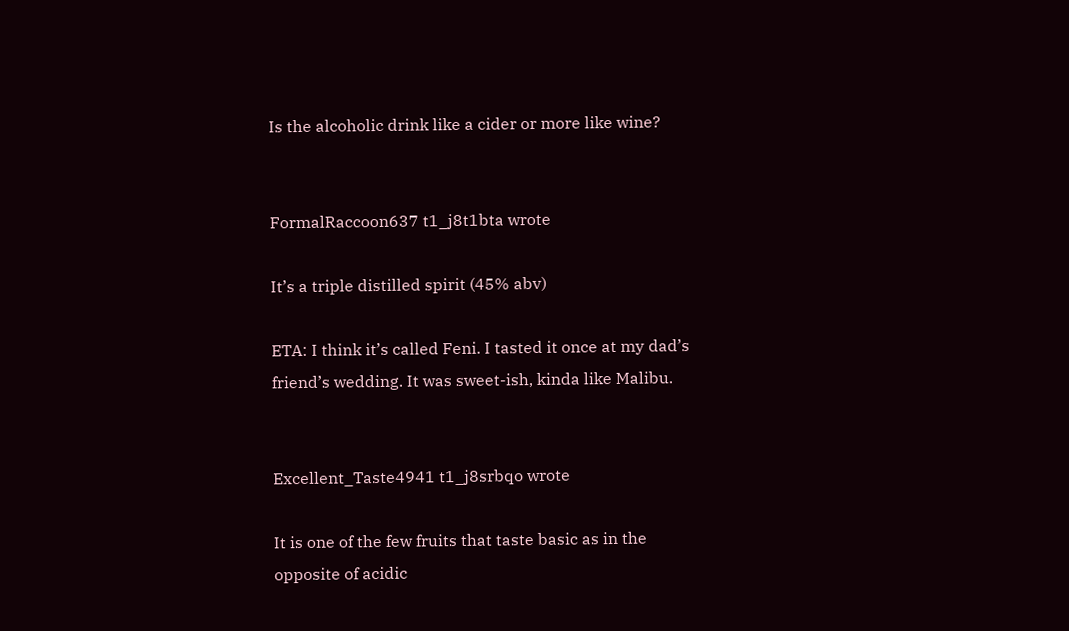Is the alcoholic drink like a cider or more like wine?


FormalRaccoon637 t1_j8t1bta wrote

It’s a triple distilled spirit (45% abv)

ETA: I think it’s called Feni. I tasted it once at my dad’s friend’s wedding. It was sweet-ish, kinda like Malibu.


Excellent_Taste4941 t1_j8srbqo wrote

It is one of the few fruits that taste basic as in the opposite of acidic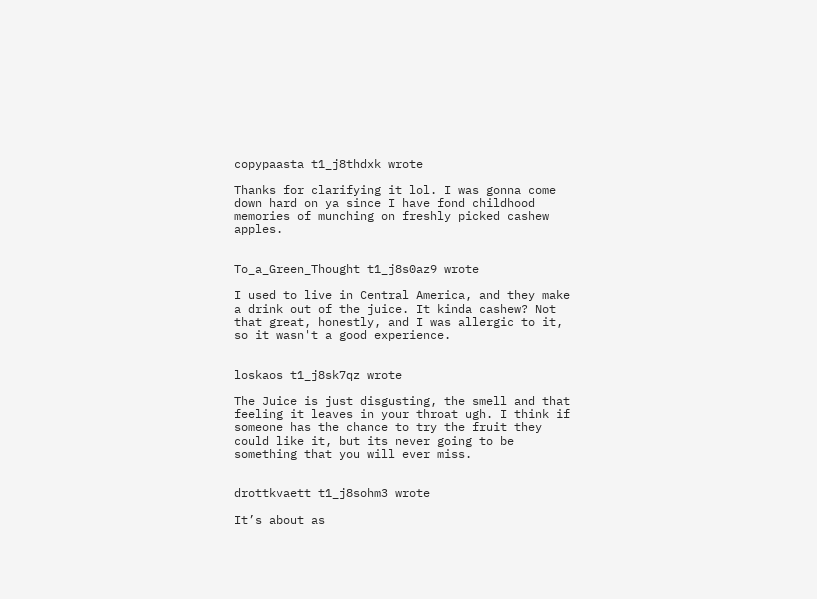copypaasta t1_j8thdxk wrote

Thanks for clarifying it lol. I was gonna come down hard on ya since I have fond childhood memories of munching on freshly picked cashew apples.


To_a_Green_Thought t1_j8s0az9 wrote

I used to live in Central America, and they make a drink out of the juice. It kinda cashew? Not that great, honestly, and I was allergic to it, so it wasn't a good experience.


loskaos t1_j8sk7qz wrote

The Juice is just disgusting, the smell and that feeling it leaves in your throat ugh. I think if someone has the chance to try the fruit they could like it, but its never going to be something that you will ever miss.


drottkvaett t1_j8sohm3 wrote

It’s about as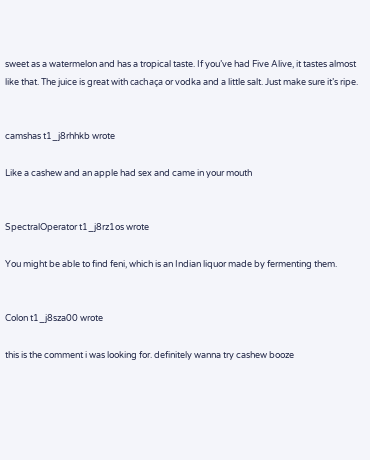sweet as a watermelon and has a tropical taste. If you’ve had Five Alive, it tastes almost like that. The juice is great with cachaça or vodka and a little salt. Just make sure it’s ripe.


camshas t1_j8rhhkb wrote

Like a cashew and an apple had sex and came in your mouth


SpectralOperator t1_j8rz1os wrote

You might be able to find feni, which is an Indian liquor made by fermenting them.


Colon t1_j8sza00 wrote

this is the comment i was looking for. definitely wanna try cashew booze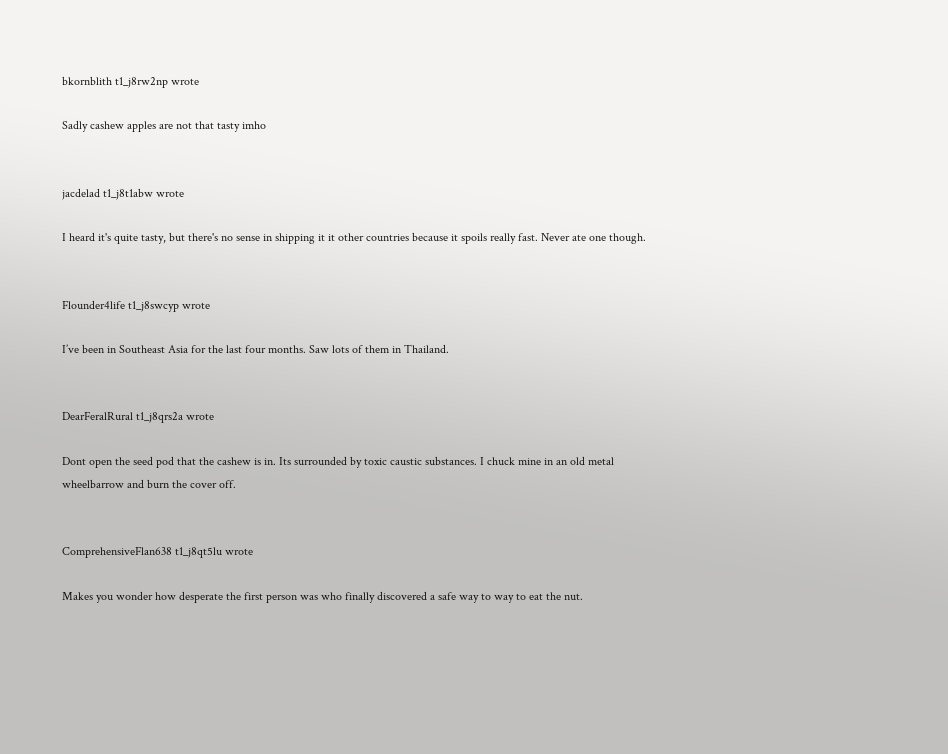bkornblith t1_j8rw2np wrote

Sadly cashew apples are not that tasty imho


jacdelad t1_j8t1abw wrote

I heard it's quite tasty, but there's no sense in shipping it it other countries because it spoils really fast. Never ate one though.


Flounder4life t1_j8swcyp wrote

I’ve been in Southeast Asia for the last four months. Saw lots of them in Thailand.


DearFeralRural t1_j8qrs2a wrote

Dont open the seed pod that the cashew is in. Its surrounded by toxic caustic substances. I chuck mine in an old metal wheelbarrow and burn the cover off.


ComprehensiveFlan638 t1_j8qt5lu wrote

Makes you wonder how desperate the first person was who finally discovered a safe way to way to eat the nut.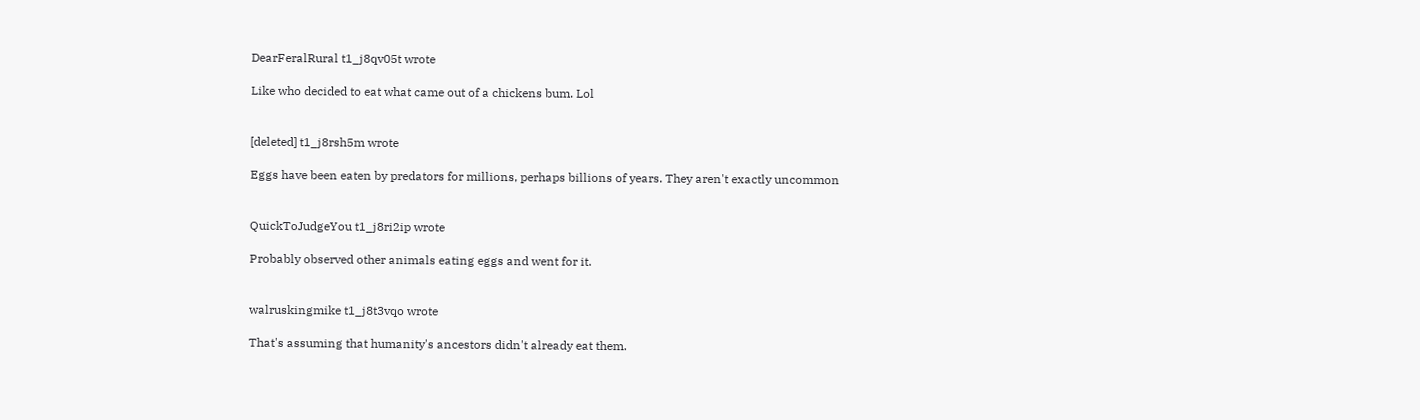DearFeralRural t1_j8qv05t wrote

Like who decided to eat what came out of a chickens bum. Lol


[deleted] t1_j8rsh5m wrote

Eggs have been eaten by predators for millions, perhaps billions of years. They aren't exactly uncommon


QuickToJudgeYou t1_j8ri2ip wrote

Probably observed other animals eating eggs and went for it.


walruskingmike t1_j8t3vqo wrote

That's assuming that humanity's ancestors didn't already eat them.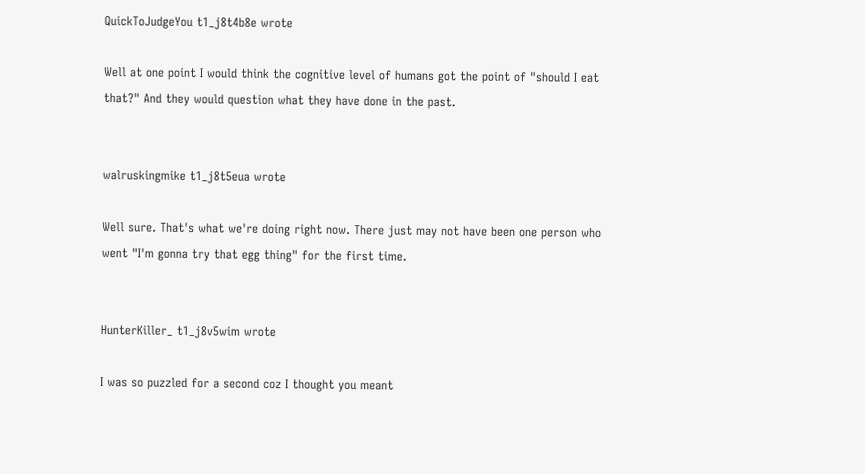QuickToJudgeYou t1_j8t4b8e wrote

Well at one point I would think the cognitive level of humans got the point of "should I eat that?" And they would question what they have done in the past.


walruskingmike t1_j8t5eua wrote

Well sure. That's what we're doing right now. There just may not have been one person who went "I'm gonna try that egg thing" for the first time.


HunterKiller_ t1_j8v5wim wrote

I was so puzzled for a second coz I thought you meant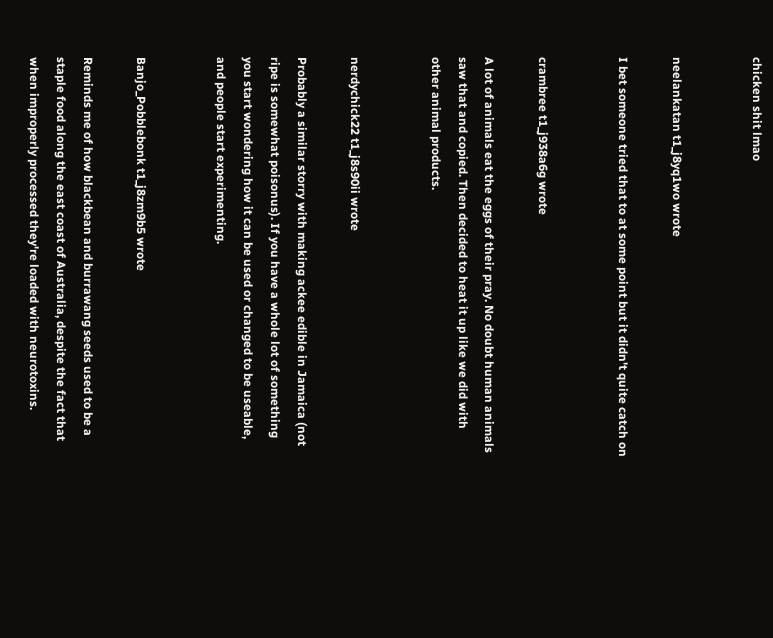chicken shit lmao


neelankatan t1_j8yq1wo wrote

I bet someone tried that to at some point but it didn't quite catch on


crambree t1_j938a6g wrote

A lot of animals eat the eggs of their pray. No doubt human animals saw that and copied. Then decided to heat it up like we did with other animal products.


nerdychick22 t1_j8s90ii wrote

Probably a similar storry with making ackee edible in Jamaica (not ripe is somewhat poisonus). If you have a whole lot of something you start wondering how it can be used or changed to be useable, and people start experimenting.


Banjo_Pobblebonk t1_j8zm9b5 wrote

Reminds me of how blackbean and burrawang seeds used to be a staple food along the east coast of Australia, despite the fact that when improperly processed they're loaded with neurotoxins.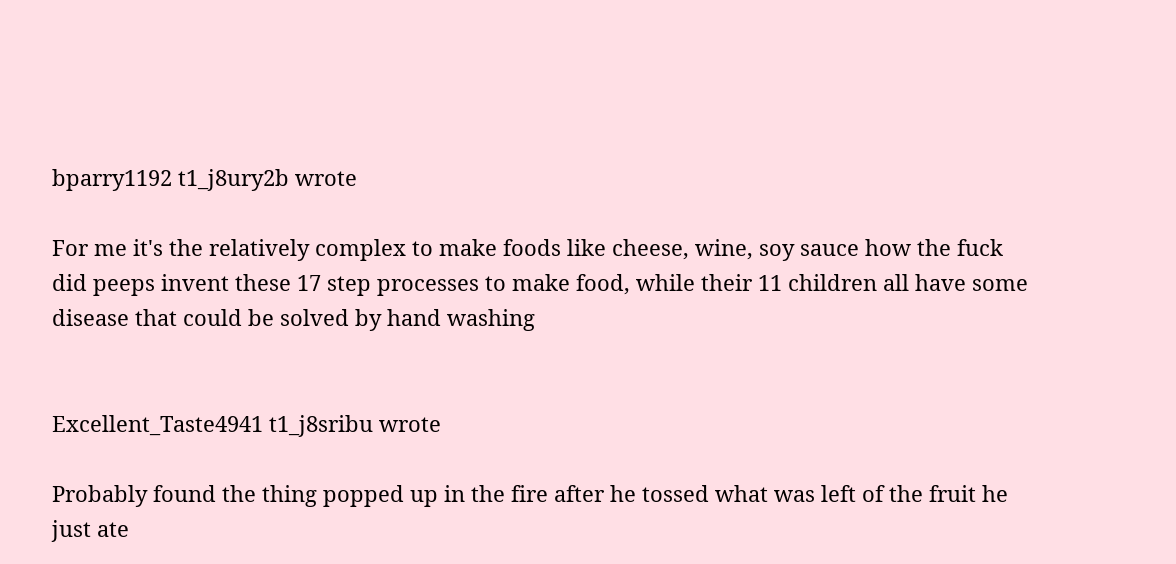bparry1192 t1_j8ury2b wrote

For me it's the relatively complex to make foods like cheese, wine, soy sauce how the fuck did peeps invent these 17 step processes to make food, while their 11 children all have some disease that could be solved by hand washing


Excellent_Taste4941 t1_j8sribu wrote

Probably found the thing popped up in the fire after he tossed what was left of the fruit he just ate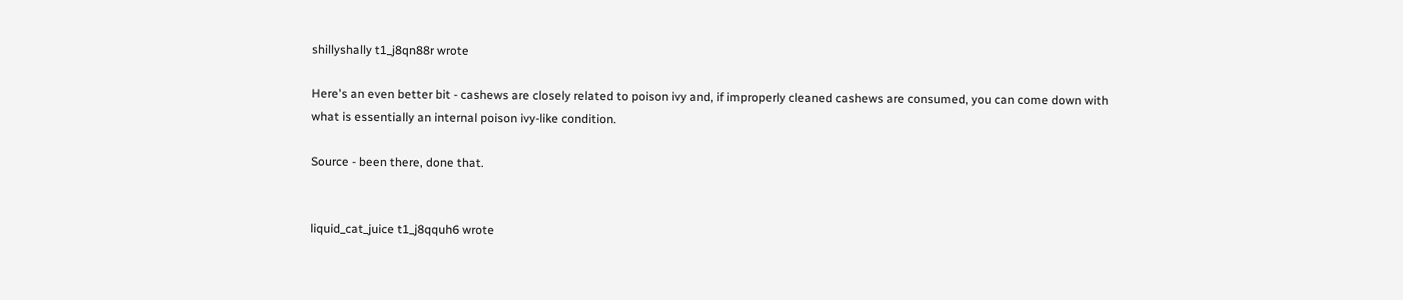shillyshally t1_j8qn88r wrote

Here's an even better bit - cashews are closely related to poison ivy and, if improperly cleaned cashews are consumed, you can come down with what is essentially an internal poison ivy-like condition.

Source - been there, done that.


liquid_cat_juice t1_j8qquh6 wrote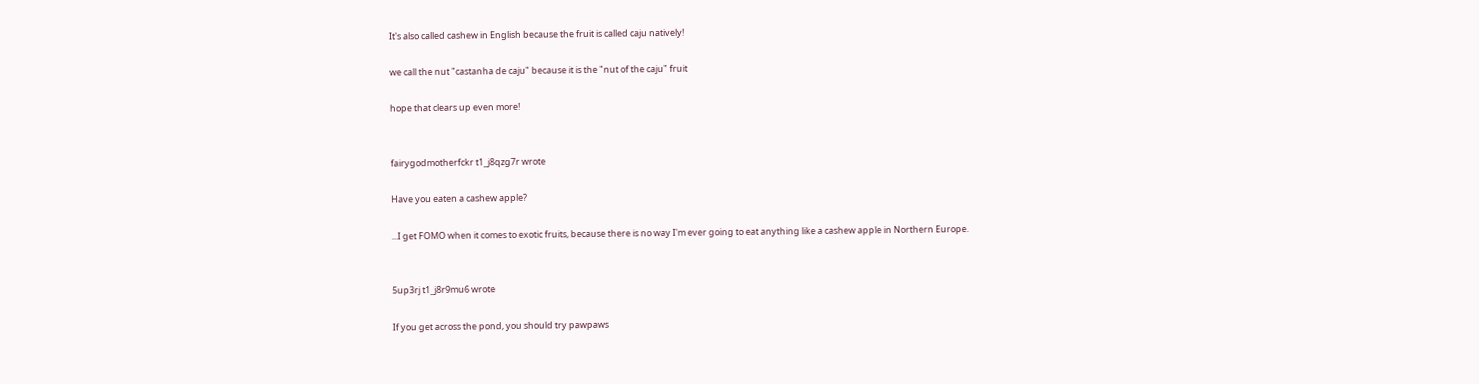It's also called cashew in English because the fruit is called caju natively!

we call the nut "castanha de caju" because it is the "nut of the caju" fruit

hope that clears up even more!


fairygodmotherfckr t1_j8qzg7r wrote

Have you eaten a cashew apple?

...I get FOMO when it comes to exotic fruits, because there is no way I'm ever going to eat anything like a cashew apple in Northern Europe.


5up3rj t1_j8r9mu6 wrote

If you get across the pond, you should try pawpaws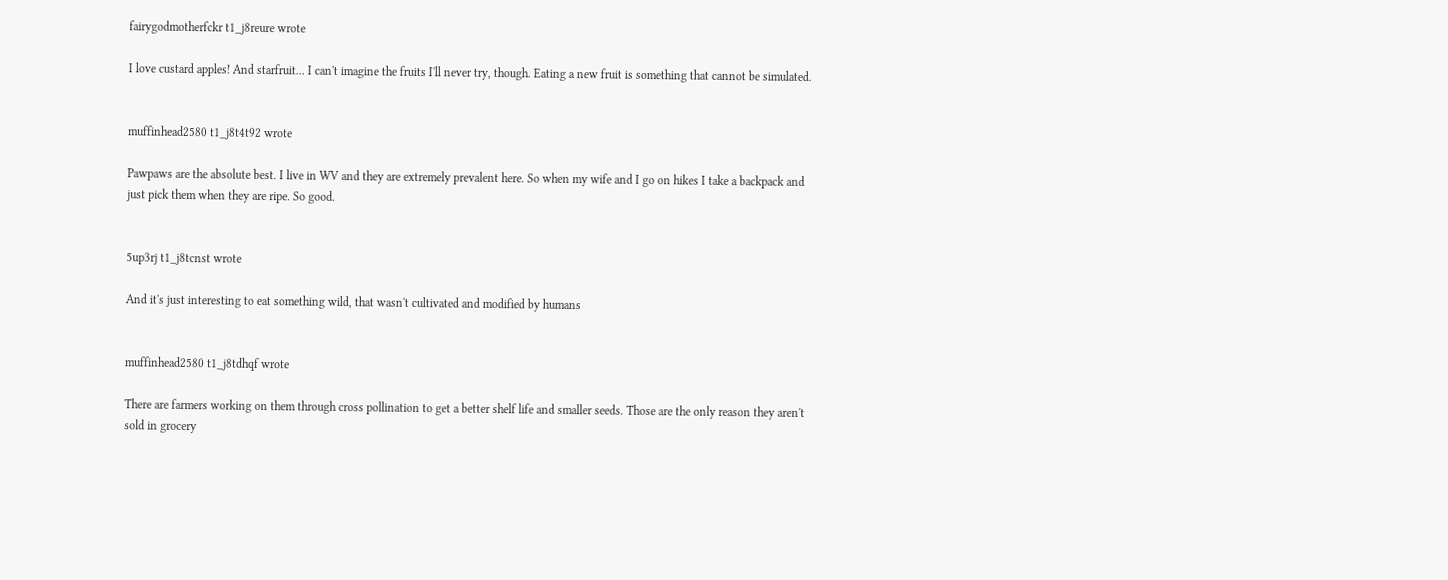fairygodmotherfckr t1_j8reure wrote

I love custard apples! And starfruit... I can't imagine the fruits I'll never try, though. Eating a new fruit is something that cannot be simulated.


muffinhead2580 t1_j8t4t92 wrote

Pawpaws are the absolute best. I live in WV and they are extremely prevalent here. So when my wife and I go on hikes I take a backpack and just pick them when they are ripe. So good.


5up3rj t1_j8tcnst wrote

And it's just interesting to eat something wild, that wasn't cultivated and modified by humans


muffinhead2580 t1_j8tdhqf wrote

There are farmers working on them through cross pollination to get a better shelf life and smaller seeds. Those are the only reason they aren't sold in grocery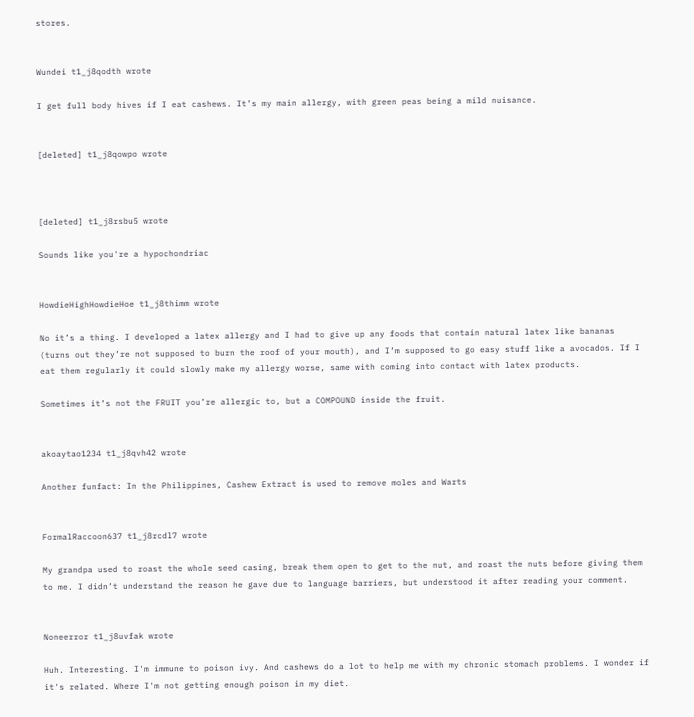stores.


Wundei t1_j8qodth wrote

I get full body hives if I eat cashews. It’s my main allergy, with green peas being a mild nuisance.


[deleted] t1_j8qowpo wrote



[deleted] t1_j8rsbu5 wrote

Sounds like you're a hypochondriac


HowdieHighHowdieHoe t1_j8thimm wrote

No it’s a thing. I developed a latex allergy and I had to give up any foods that contain natural latex like bananas (turns out they’re not supposed to burn the roof of your mouth), and I’m supposed to go easy stuff like a avocados. If I eat them regularly it could slowly make my allergy worse, same with coming into contact with latex products.

Sometimes it’s not the FRUIT you’re allergic to, but a COMPOUND inside the fruit.


akoaytao1234 t1_j8qvh42 wrote

Another funfact: In the Philippines, Cashew Extract is used to remove moles and Warts


FormalRaccoon637 t1_j8rcdl7 wrote

My grandpa used to roast the whole seed casing, break them open to get to the nut, and roast the nuts before giving them to me. I didn’t understand the reason he gave due to language barriers, but understood it after reading your comment.


Noneerror t1_j8uvfak wrote

Huh. Interesting. I'm immune to poison ivy. And cashews do a lot to help me with my chronic stomach problems. I wonder if it's related. Where I'm not getting enough poison in my diet.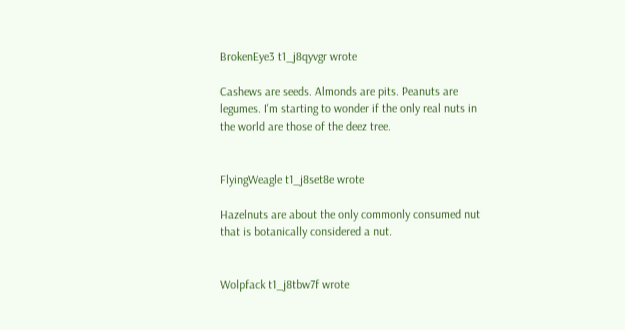BrokenEye3 t1_j8qyvgr wrote

Cashews are seeds. Almonds are pits. Peanuts are legumes. I'm starting to wonder if the only real nuts in the world are those of the deez tree.


FlyingWeagle t1_j8set8e wrote

Hazelnuts are about the only commonly consumed nut that is botanically considered a nut.


Wolpfack t1_j8tbw7f wrote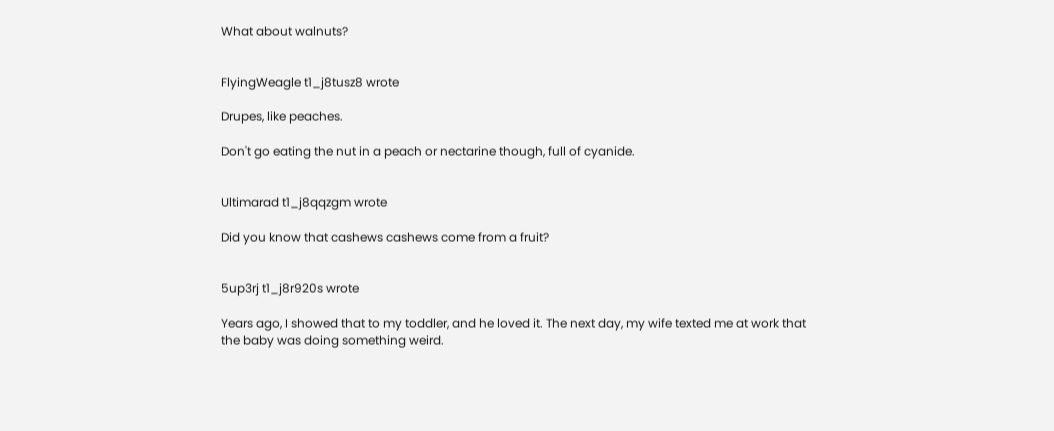What about walnuts?


FlyingWeagle t1_j8tusz8 wrote

Drupes, like peaches.

Don't go eating the nut in a peach or nectarine though, full of cyanide.


Ultimarad t1_j8qqzgm wrote

Did you know that cashews cashews come from a fruit?


5up3rj t1_j8r920s wrote

Years ago, I showed that to my toddler, and he loved it. The next day, my wife texted me at work that the baby was doing something weird.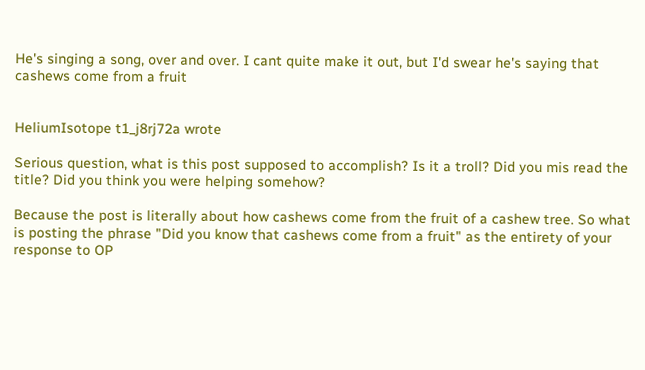He's singing a song, over and over. I cant quite make it out, but I'd swear he's saying that cashews come from a fruit


HeliumIsotope t1_j8rj72a wrote

Serious question, what is this post supposed to accomplish? Is it a troll? Did you mis read the title? Did you think you were helping somehow?

Because the post is literally about how cashews come from the fruit of a cashew tree. So what is posting the phrase "Did you know that cashews come from a fruit" as the entirety of your response to OP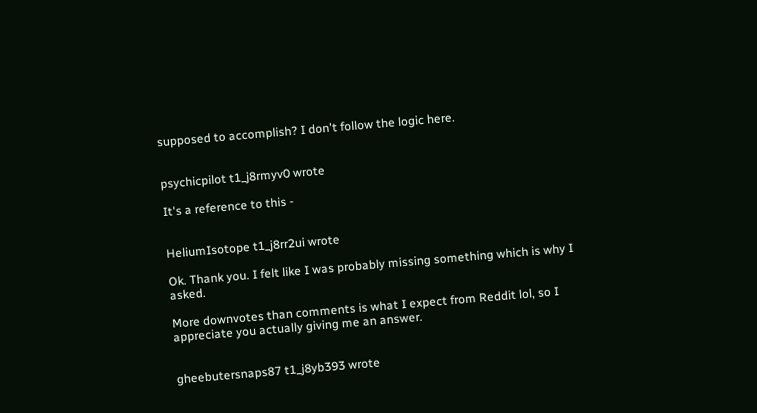supposed to accomplish? I don't follow the logic here.


psychicpilot t1_j8rmyv0 wrote

It's a reference to this -


HeliumIsotope t1_j8rr2ui wrote

Ok. Thank you. I felt like I was probably missing something which is why I asked.

More downvotes than comments is what I expect from Reddit lol, so I appreciate you actually giving me an answer.


gheebutersnaps87 t1_j8yb393 wrote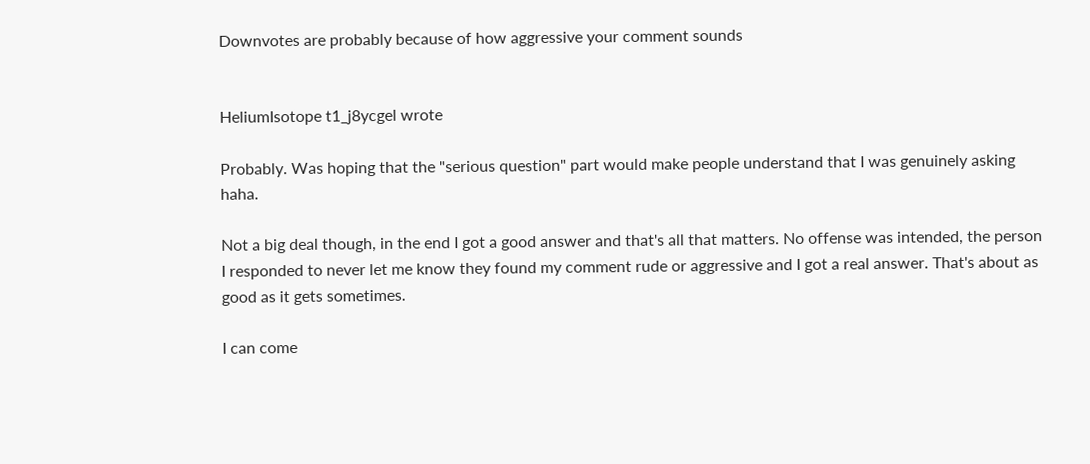Downvotes are probably because of how aggressive your comment sounds


HeliumIsotope t1_j8ycgel wrote

Probably. Was hoping that the "serious question" part would make people understand that I was genuinely asking haha.

Not a big deal though, in the end I got a good answer and that's all that matters. No offense was intended, the person I responded to never let me know they found my comment rude or aggressive and I got a real answer. That's about as good as it gets sometimes.

I can come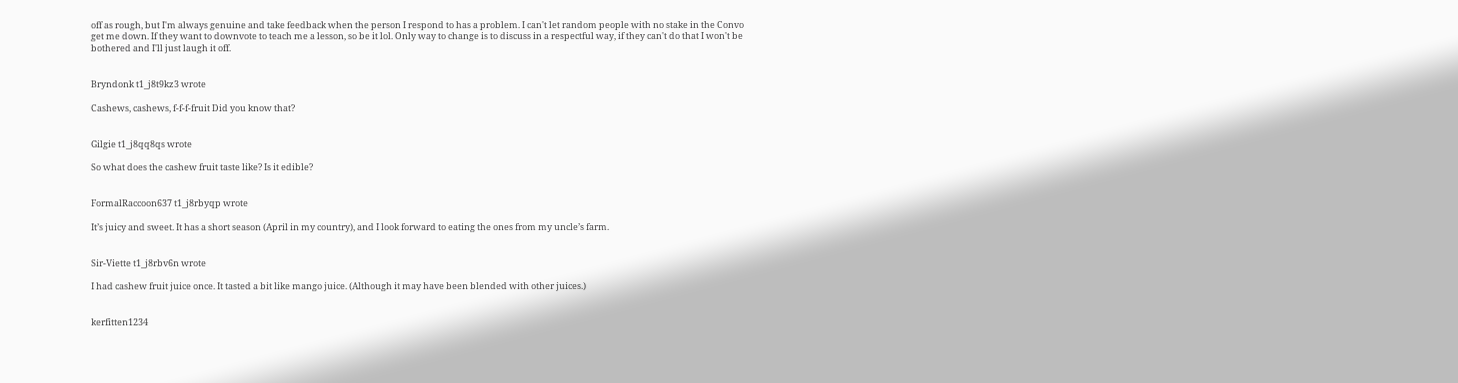off as rough, but I'm always genuine and take feedback when the person I respond to has a problem. I can't let random people with no stake in the Convo get me down. If they want to downvote to teach me a lesson, so be it lol. Only way to change is to discuss in a respectful way, if they can't do that I won't be bothered and I'll just laugh it off.


Bryndonk t1_j8t9kz3 wrote

Cashews, cashews, f-f-f-fruit Did you know that?


Gilgie t1_j8qq8qs wrote

So what does the cashew fruit taste like? Is it edible?


FormalRaccoon637 t1_j8rbyqp wrote

It’s juicy and sweet. It has a short season (April in my country), and I look forward to eating the ones from my uncle’s farm.


Sir-Viette t1_j8rbv6n wrote

I had cashew fruit juice once. It tasted a bit like mango juice. (Although it may have been blended with other juices.)


kerfitten1234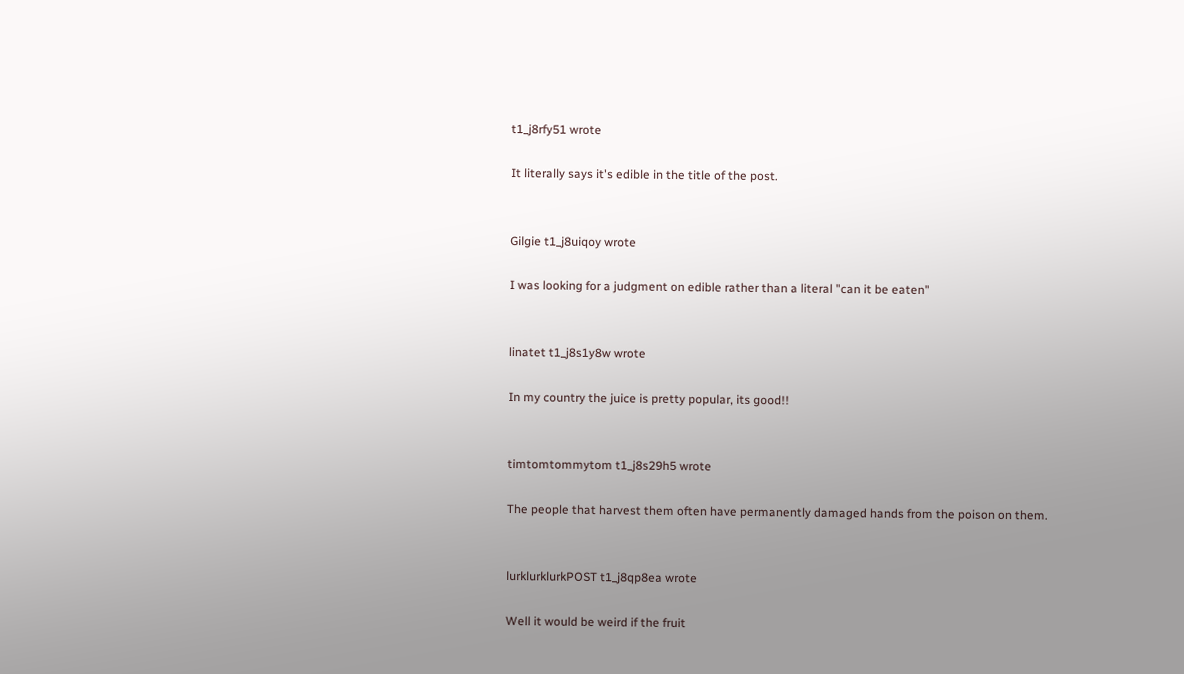t1_j8rfy51 wrote

It literally says it's edible in the title of the post.


Gilgie t1_j8uiqoy wrote

I was looking for a judgment on edible rather than a literal "can it be eaten"


linatet t1_j8s1y8w wrote

In my country the juice is pretty popular, its good!!


timtomtommytom t1_j8s29h5 wrote

The people that harvest them often have permanently damaged hands from the poison on them.


lurklurklurkPOST t1_j8qp8ea wrote

Well it would be weird if the fruit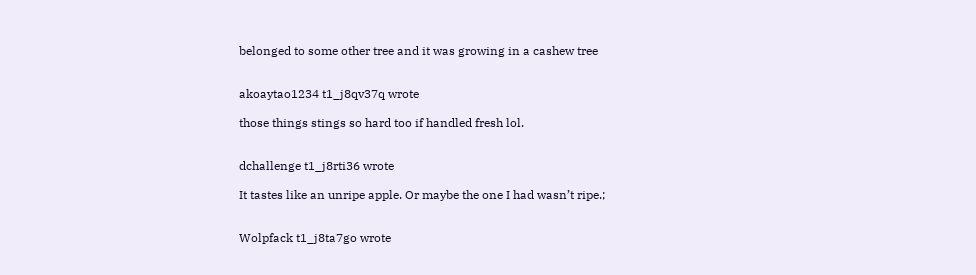belonged to some other tree and it was growing in a cashew tree


akoaytao1234 t1_j8qv37q wrote

those things stings so hard too if handled fresh lol.


dchallenge t1_j8rti36 wrote

It tastes like an unripe apple. Or maybe the one I had wasn’t ripe.;


Wolpfack t1_j8ta7go wrote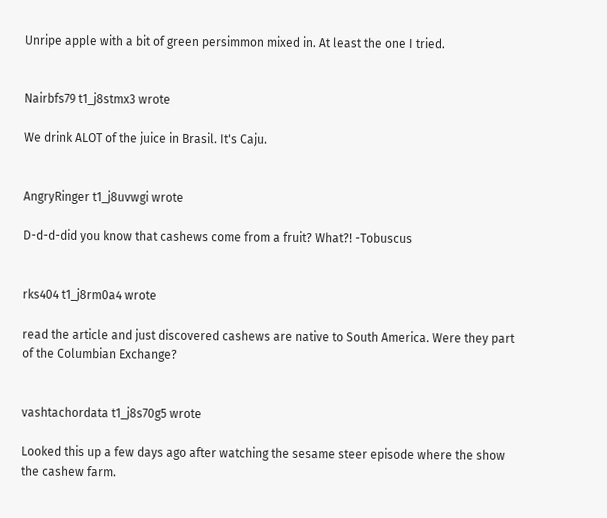Unripe apple with a bit of green persimmon mixed in. At least the one I tried.


Nairbfs79 t1_j8stmx3 wrote

We drink ALOT of the juice in Brasil. It's Caju.


AngryRinger t1_j8uvwgi wrote

D-d-d-did you know that cashews come from a fruit? What?! -Tobuscus


rks404 t1_j8rm0a4 wrote

read the article and just discovered cashews are native to South America. Were they part of the Columbian Exchange?


vashtachordata t1_j8s70g5 wrote

Looked this up a few days ago after watching the sesame steer episode where the show the cashew farm.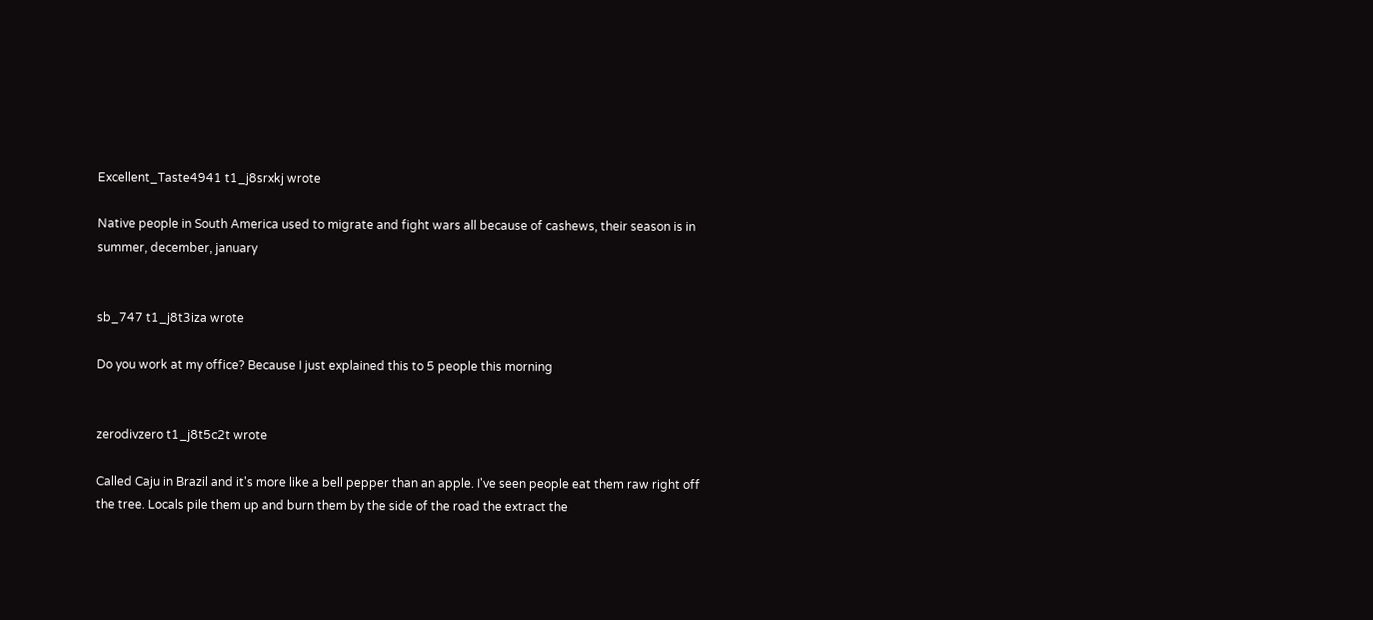Excellent_Taste4941 t1_j8srxkj wrote

Native people in South America used to migrate and fight wars all because of cashews, their season is in summer, december, january


sb_747 t1_j8t3iza wrote

Do you work at my office? Because I just explained this to 5 people this morning


zerodivzero t1_j8t5c2t wrote

Called Caju in Brazil and it's more like a bell pepper than an apple. I've seen people eat them raw right off the tree. Locals pile them up and burn them by the side of the road the extract the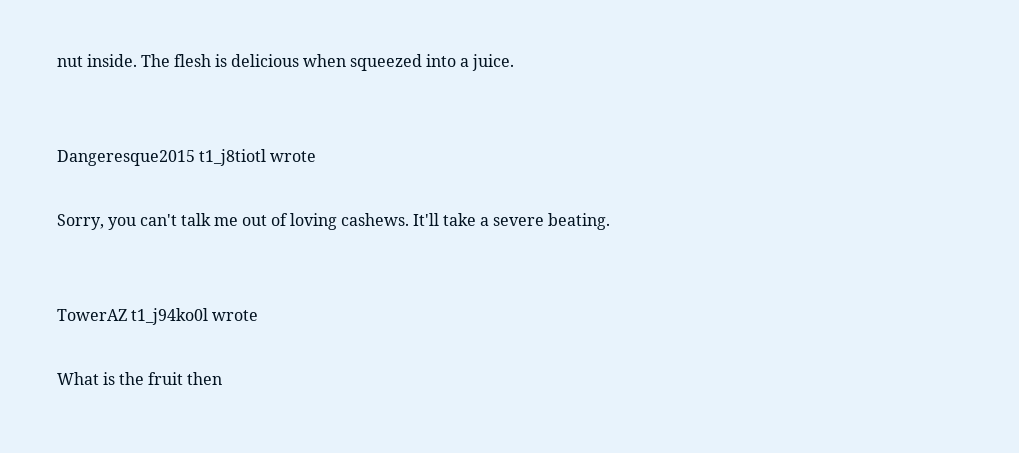nut inside. The flesh is delicious when squeezed into a juice.


Dangeresque2015 t1_j8tiotl wrote

Sorry, you can't talk me out of loving cashews. It'll take a severe beating.


TowerAZ t1_j94ko0l wrote

What is the fruit then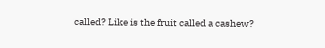called? Like is the fruit called a cashew?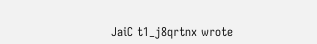JaiC t1_j8qrtnx wrote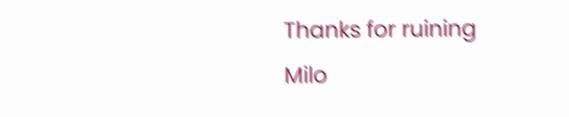Thanks for ruining Milo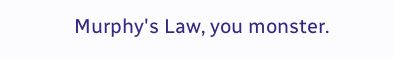Murphy's Law, you monster.